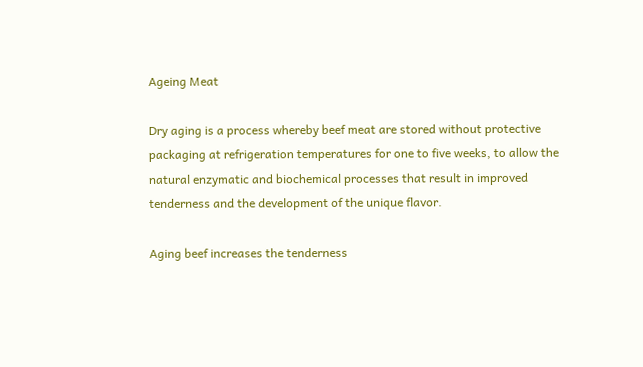Ageing Meat

Dry aging is a process whereby beef meat are stored without protective packaging at refrigeration temperatures for one to five weeks, to allow the natural enzymatic and biochemical processes that result in improved tenderness and the development of the unique flavor.

Aging beef increases the tenderness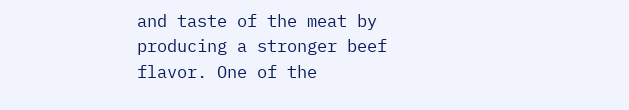and taste of the meat by producing a stronger beef flavor. One of the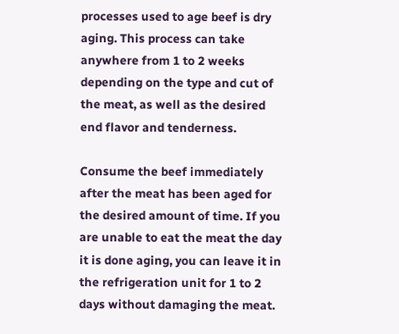processes used to age beef is dry aging. This process can take anywhere from 1 to 2 weeks depending on the type and cut of the meat, as well as the desired end flavor and tenderness.

Consume the beef immediately after the meat has been aged for the desired amount of time. If you are unable to eat the meat the day it is done aging, you can leave it in the refrigeration unit for 1 to 2 days without damaging the meat.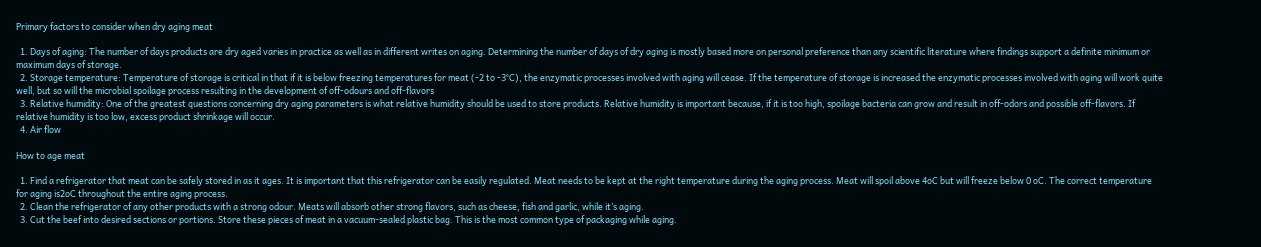Primary factors to consider when dry aging meat

  1. Days of aging: The number of days products are dry aged varies in practice as well as in different writes on aging. Determining the number of days of dry aging is mostly based more on personal preference than any scientific literature where findings support a definite minimum or maximum days of storage.
  2. Storage temperature: Temperature of storage is critical in that if it is below freezing temperatures for meat (-2 to -3°C), the enzymatic processes involved with aging will cease. If the temperature of storage is increased the enzymatic processes involved with aging will work quite well, but so will the microbial spoilage process resulting in the development of off-odours and off-flavors
  3. Relative humidity: One of the greatest questions concerning dry aging parameters is what relative humidity should be used to store products. Relative humidity is important because, if it is too high, spoilage bacteria can grow and result in off-odors and possible off-flavors. If relative humidity is too low, excess product shrinkage will occur.
  4. Air flow

How to age meat

  1. Find a refrigerator that meat can be safely stored in as it ages. It is important that this refrigerator can be easily regulated. Meat needs to be kept at the right temperature during the aging process. Meat will spoil above 4oC but will freeze below 0 oC. The correct temperature for aging is2oC throughout the entire aging process.
  2. Clean the refrigerator of any other products with a strong odour. Meats will absorb other strong flavors, such as cheese, fish and garlic, while it’s aging.
  3. Cut the beef into desired sections or portions. Store these pieces of meat in a vacuum-sealed plastic bag. This is the most common type of packaging while aging.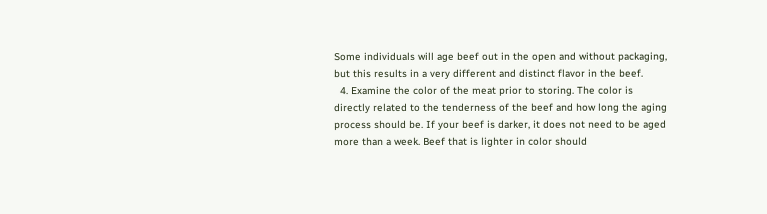Some individuals will age beef out in the open and without packaging, but this results in a very different and distinct flavor in the beef.
  4. Examine the color of the meat prior to storing. The color is directly related to the tenderness of the beef and how long the aging process should be. If your beef is darker, it does not need to be aged more than a week. Beef that is lighter in color should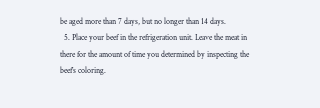be aged more than 7 days, but no longer than 14 days.
  5. Place your beef in the refrigeration unit. Leave the meat in there for the amount of time you determined by inspecting the beef’s coloring.